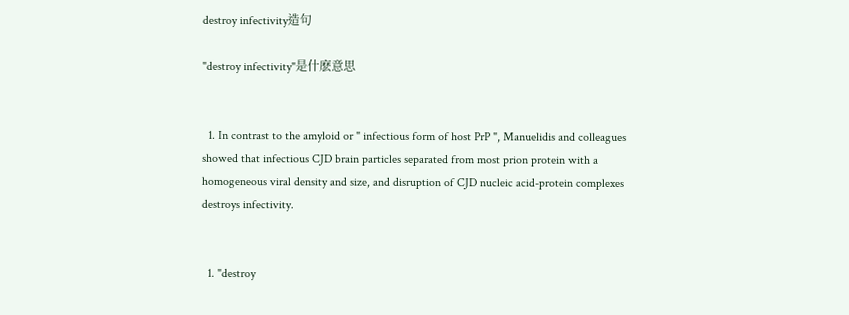destroy infectivity造句

"destroy infectivity"是什麽意思


  1. In contrast to the amyloid or " infectious form of host PrP ", Manuelidis and colleagues showed that infectious CJD brain particles separated from most prion protein with a homogeneous viral density and size, and disruption of CJD nucleic acid-protein complexes destroys infectivity.


  1. "destroy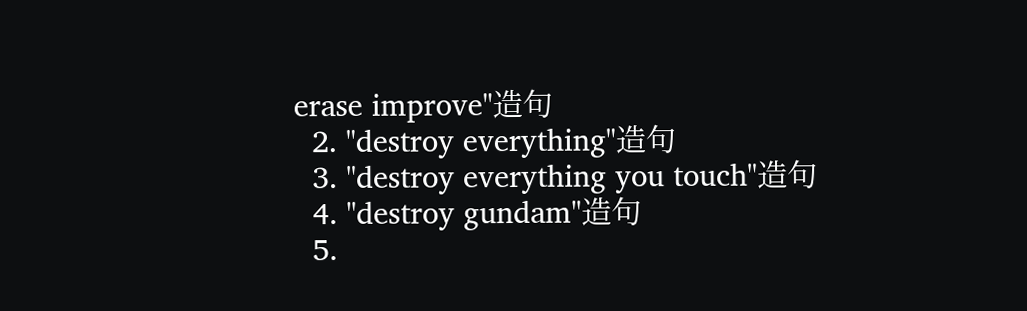erase improve"造句
  2. "destroy everything"造句
  3. "destroy everything you touch"造句
  4. "destroy gundam"造句
  5.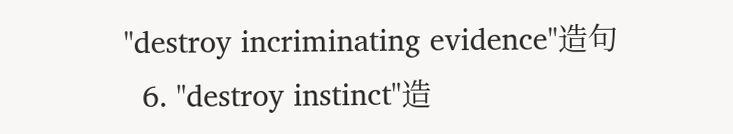"destroy incriminating evidence"造句
  6. "destroy instinct"造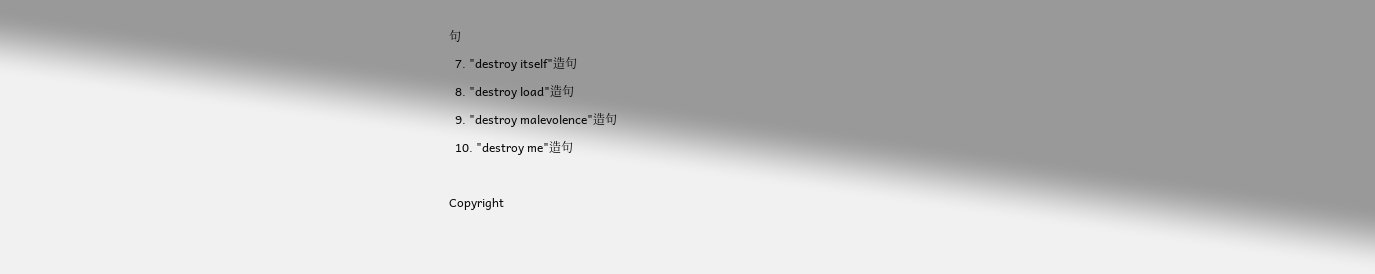句
  7. "destroy itself"造句
  8. "destroy load"造句
  9. "destroy malevolence"造句
  10. "destroy me"造句

Copyright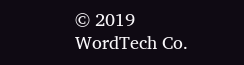© 2019 WordTech Co.